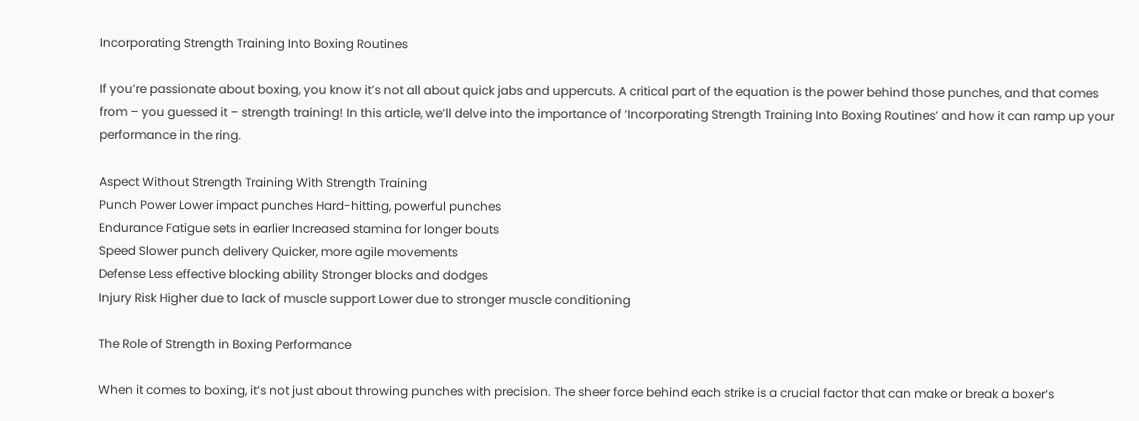Incorporating Strength Training Into Boxing Routines

If you’re passionate about boxing, you know it’s not all about quick jabs and uppercuts. A critical part of the equation is the power behind those punches, and that comes from – you guessed it – strength training! In this article, we’ll delve into the importance of ‘Incorporating Strength Training Into Boxing Routines’ and how it can ramp up your performance in the ring.

Aspect Without Strength Training With Strength Training
Punch Power Lower impact punches Hard-hitting, powerful punches
Endurance Fatigue sets in earlier Increased stamina for longer bouts
Speed Slower punch delivery Quicker, more agile movements
Defense Less effective blocking ability Stronger blocks and dodges
Injury Risk Higher due to lack of muscle support Lower due to stronger muscle conditioning

The Role of Strength in Boxing Performance

When it comes to boxing, it’s not just about throwing punches with precision. The sheer force behind each strike is a crucial factor that can make or break a boxer‘s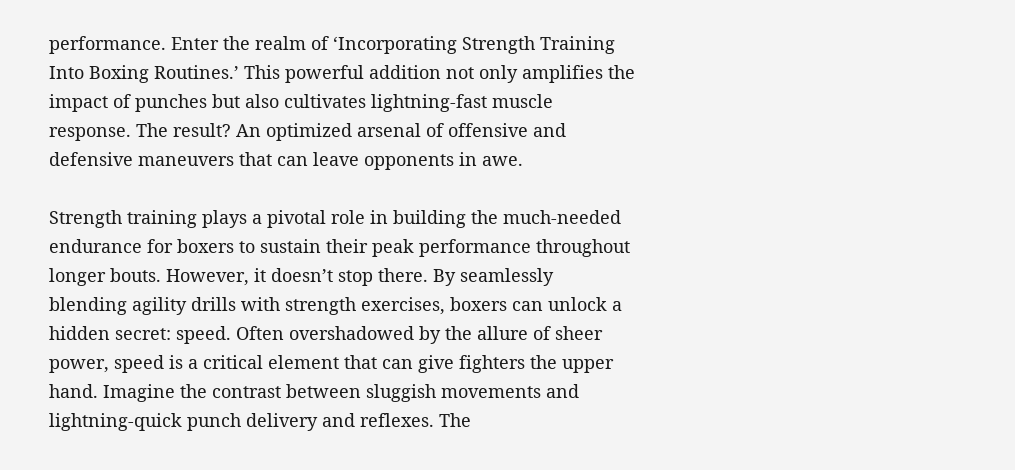performance. Enter the realm of ‘Incorporating Strength Training Into Boxing Routines.’ This powerful addition not only amplifies the impact of punches but also cultivates lightning-fast muscle response. The result? An optimized arsenal of offensive and defensive maneuvers that can leave opponents in awe.

Strength training plays a pivotal role in building the much-needed endurance for boxers to sustain their peak performance throughout longer bouts. However, it doesn’t stop there. By seamlessly blending agility drills with strength exercises, boxers can unlock a hidden secret: speed. Often overshadowed by the allure of sheer power, speed is a critical element that can give fighters the upper hand. Imagine the contrast between sluggish movements and lightning-quick punch delivery and reflexes. The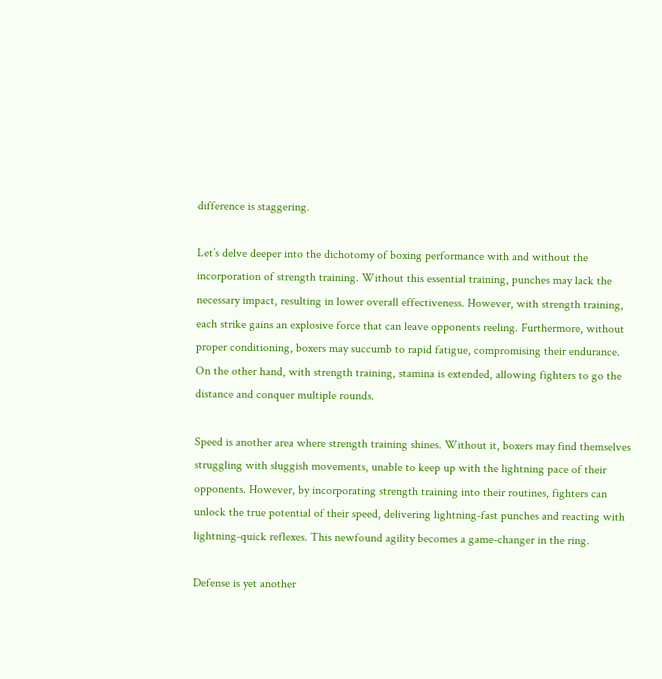difference is staggering.

Let’s delve deeper into the dichotomy of boxing performance with and without the incorporation of strength training. Without this essential training, punches may lack the necessary impact, resulting in lower overall effectiveness. However, with strength training, each strike gains an explosive force that can leave opponents reeling. Furthermore, without proper conditioning, boxers may succumb to rapid fatigue, compromising their endurance. On the other hand, with strength training, stamina is extended, allowing fighters to go the distance and conquer multiple rounds.

Speed is another area where strength training shines. Without it, boxers may find themselves struggling with sluggish movements, unable to keep up with the lightning pace of their opponents. However, by incorporating strength training into their routines, fighters can unlock the true potential of their speed, delivering lightning-fast punches and reacting with lightning-quick reflexes. This newfound agility becomes a game-changer in the ring.

Defense is yet another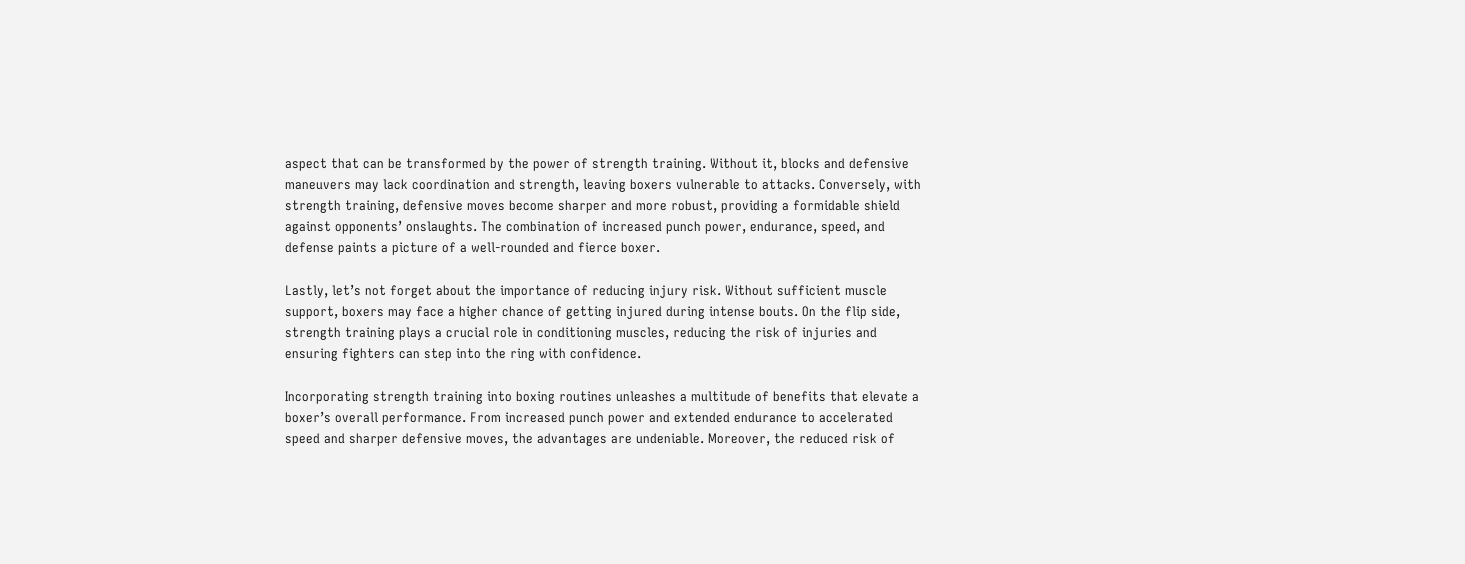aspect that can be transformed by the power of strength training. Without it, blocks and defensive maneuvers may lack coordination and strength, leaving boxers vulnerable to attacks. Conversely, with strength training, defensive moves become sharper and more robust, providing a formidable shield against opponents’ onslaughts. The combination of increased punch power, endurance, speed, and defense paints a picture of a well-rounded and fierce boxer.

Lastly, let’s not forget about the importance of reducing injury risk. Without sufficient muscle support, boxers may face a higher chance of getting injured during intense bouts. On the flip side, strength training plays a crucial role in conditioning muscles, reducing the risk of injuries and ensuring fighters can step into the ring with confidence.

Incorporating strength training into boxing routines unleashes a multitude of benefits that elevate a boxer’s overall performance. From increased punch power and extended endurance to accelerated speed and sharper defensive moves, the advantages are undeniable. Moreover, the reduced risk of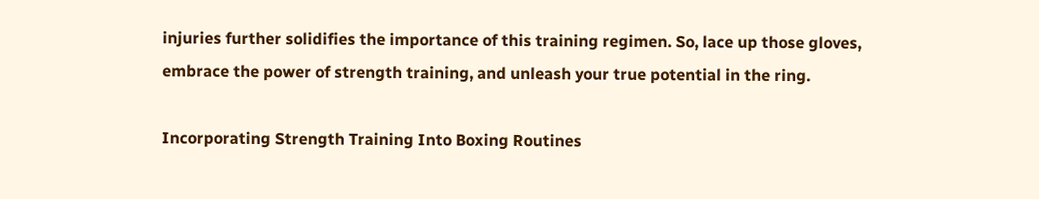injuries further solidifies the importance of this training regimen. So, lace up those gloves, embrace the power of strength training, and unleash your true potential in the ring.

Incorporating Strength Training Into Boxing Routines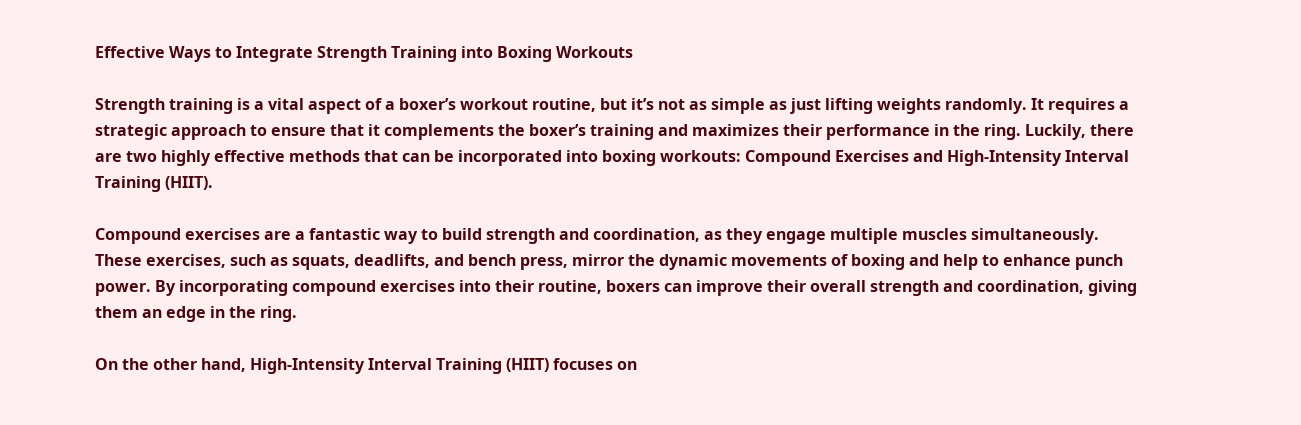Effective Ways to Integrate Strength Training into Boxing Workouts

Strength training is a vital aspect of a boxer’s workout routine, but it’s not as simple as just lifting weights randomly. It requires a strategic approach to ensure that it complements the boxer’s training and maximizes their performance in the ring. Luckily, there are two highly effective methods that can be incorporated into boxing workouts: Compound Exercises and High-Intensity Interval Training (HIIT).

Compound exercises are a fantastic way to build strength and coordination, as they engage multiple muscles simultaneously. These exercises, such as squats, deadlifts, and bench press, mirror the dynamic movements of boxing and help to enhance punch power. By incorporating compound exercises into their routine, boxers can improve their overall strength and coordination, giving them an edge in the ring.

On the other hand, High-Intensity Interval Training (HIIT) focuses on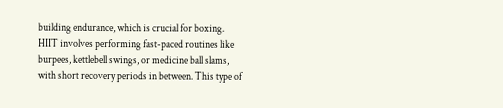building endurance, which is crucial for boxing. HIIT involves performing fast-paced routines like burpees, kettlebell swings, or medicine ball slams, with short recovery periods in between. This type of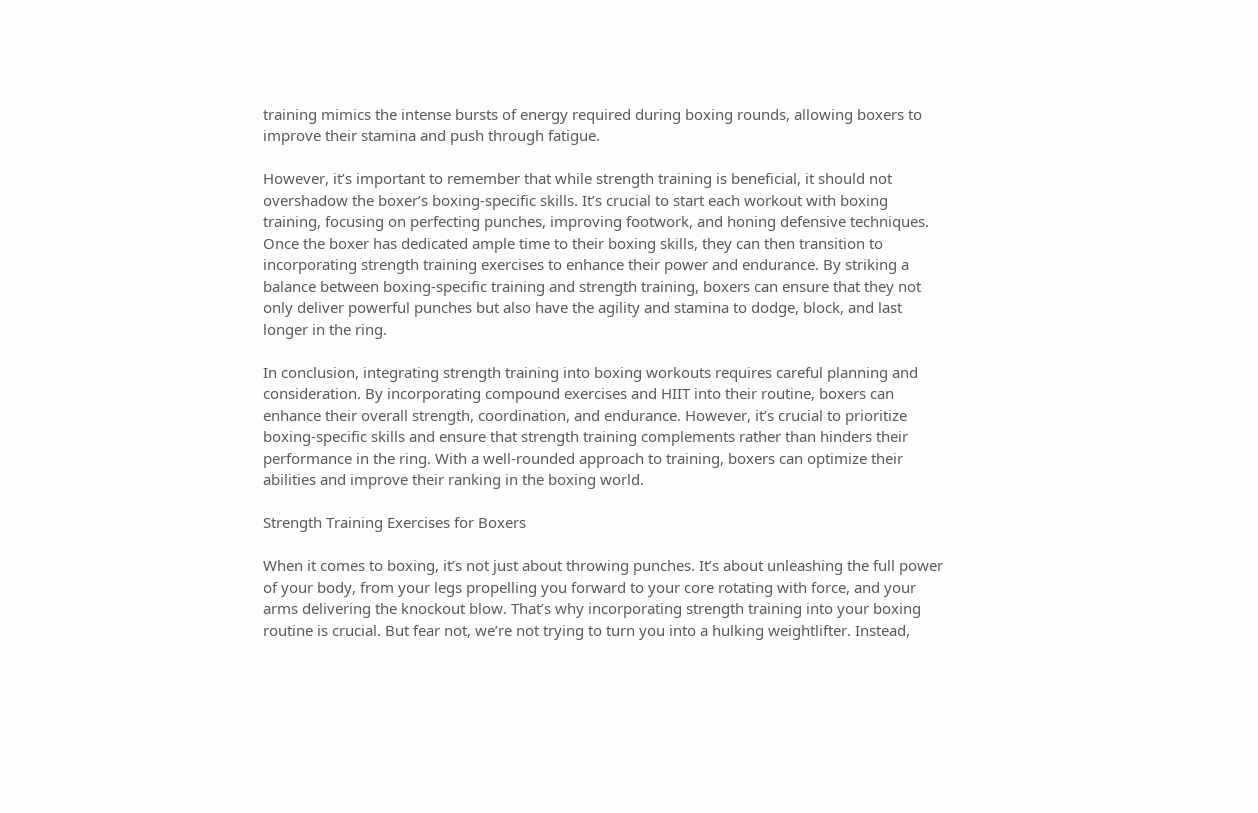training mimics the intense bursts of energy required during boxing rounds, allowing boxers to improve their stamina and push through fatigue.

However, it’s important to remember that while strength training is beneficial, it should not overshadow the boxer’s boxing-specific skills. It’s crucial to start each workout with boxing training, focusing on perfecting punches, improving footwork, and honing defensive techniques. Once the boxer has dedicated ample time to their boxing skills, they can then transition to incorporating strength training exercises to enhance their power and endurance. By striking a balance between boxing-specific training and strength training, boxers can ensure that they not only deliver powerful punches but also have the agility and stamina to dodge, block, and last longer in the ring.

In conclusion, integrating strength training into boxing workouts requires careful planning and consideration. By incorporating compound exercises and HIIT into their routine, boxers can enhance their overall strength, coordination, and endurance. However, it’s crucial to prioritize boxing-specific skills and ensure that strength training complements rather than hinders their performance in the ring. With a well-rounded approach to training, boxers can optimize their abilities and improve their ranking in the boxing world.

Strength Training Exercises for Boxers

When it comes to boxing, it’s not just about throwing punches. It’s about unleashing the full power of your body, from your legs propelling you forward to your core rotating with force, and your arms delivering the knockout blow. That’s why incorporating strength training into your boxing routine is crucial. But fear not, we’re not trying to turn you into a hulking weightlifter. Instead,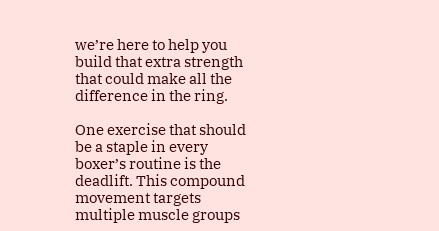we’re here to help you build that extra strength that could make all the difference in the ring.

One exercise that should be a staple in every boxer’s routine is the deadlift. This compound movement targets multiple muscle groups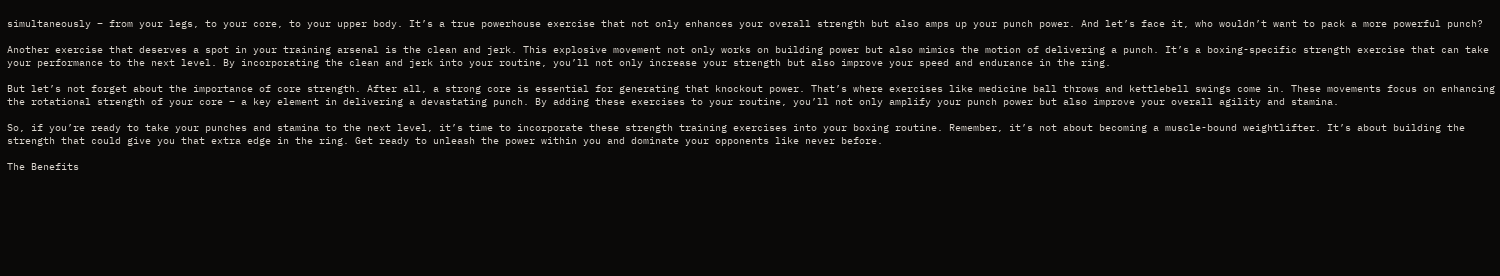simultaneously – from your legs, to your core, to your upper body. It’s a true powerhouse exercise that not only enhances your overall strength but also amps up your punch power. And let’s face it, who wouldn’t want to pack a more powerful punch?

Another exercise that deserves a spot in your training arsenal is the clean and jerk. This explosive movement not only works on building power but also mimics the motion of delivering a punch. It’s a boxing-specific strength exercise that can take your performance to the next level. By incorporating the clean and jerk into your routine, you’ll not only increase your strength but also improve your speed and endurance in the ring.

But let’s not forget about the importance of core strength. After all, a strong core is essential for generating that knockout power. That’s where exercises like medicine ball throws and kettlebell swings come in. These movements focus on enhancing the rotational strength of your core – a key element in delivering a devastating punch. By adding these exercises to your routine, you’ll not only amplify your punch power but also improve your overall agility and stamina.

So, if you’re ready to take your punches and stamina to the next level, it’s time to incorporate these strength training exercises into your boxing routine. Remember, it’s not about becoming a muscle-bound weightlifter. It’s about building the strength that could give you that extra edge in the ring. Get ready to unleash the power within you and dominate your opponents like never before.

The Benefits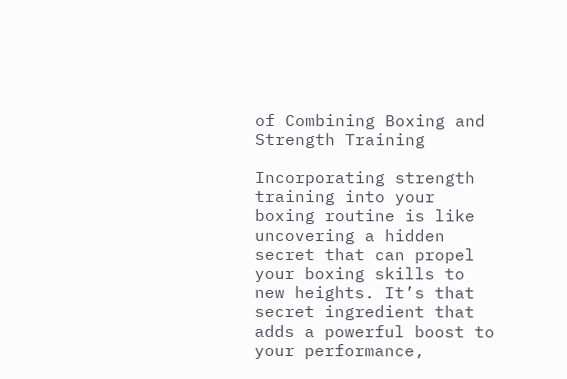of Combining Boxing and Strength Training

Incorporating strength training into your boxing routine is like uncovering a hidden secret that can propel your boxing skills to new heights. It’s that secret ingredient that adds a powerful boost to your performance,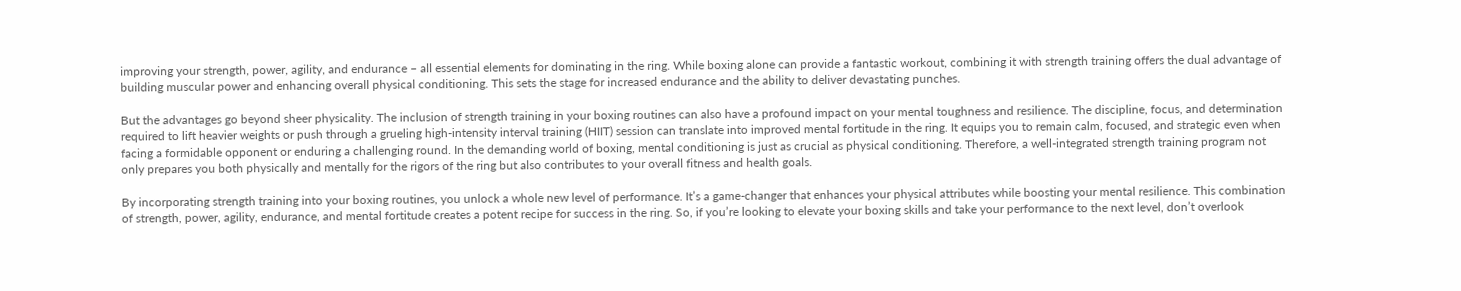improving your strength, power, agility, and endurance – all essential elements for dominating in the ring. While boxing alone can provide a fantastic workout, combining it with strength training offers the dual advantage of building muscular power and enhancing overall physical conditioning. This sets the stage for increased endurance and the ability to deliver devastating punches.

But the advantages go beyond sheer physicality. The inclusion of strength training in your boxing routines can also have a profound impact on your mental toughness and resilience. The discipline, focus, and determination required to lift heavier weights or push through a grueling high-intensity interval training (HIIT) session can translate into improved mental fortitude in the ring. It equips you to remain calm, focused, and strategic even when facing a formidable opponent or enduring a challenging round. In the demanding world of boxing, mental conditioning is just as crucial as physical conditioning. Therefore, a well-integrated strength training program not only prepares you both physically and mentally for the rigors of the ring but also contributes to your overall fitness and health goals.

By incorporating strength training into your boxing routines, you unlock a whole new level of performance. It’s a game-changer that enhances your physical attributes while boosting your mental resilience. This combination of strength, power, agility, endurance, and mental fortitude creates a potent recipe for success in the ring. So, if you’re looking to elevate your boxing skills and take your performance to the next level, don’t overlook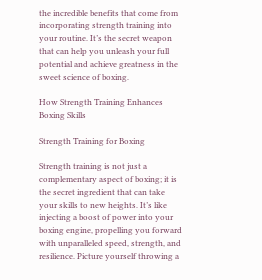the incredible benefits that come from incorporating strength training into your routine. It’s the secret weapon that can help you unleash your full potential and achieve greatness in the sweet science of boxing.

How Strength Training Enhances Boxing Skills

Strength Training for Boxing

Strength training is not just a complementary aspect of boxing; it is the secret ingredient that can take your skills to new heights. It’s like injecting a boost of power into your boxing engine, propelling you forward with unparalleled speed, strength, and resilience. Picture yourself throwing a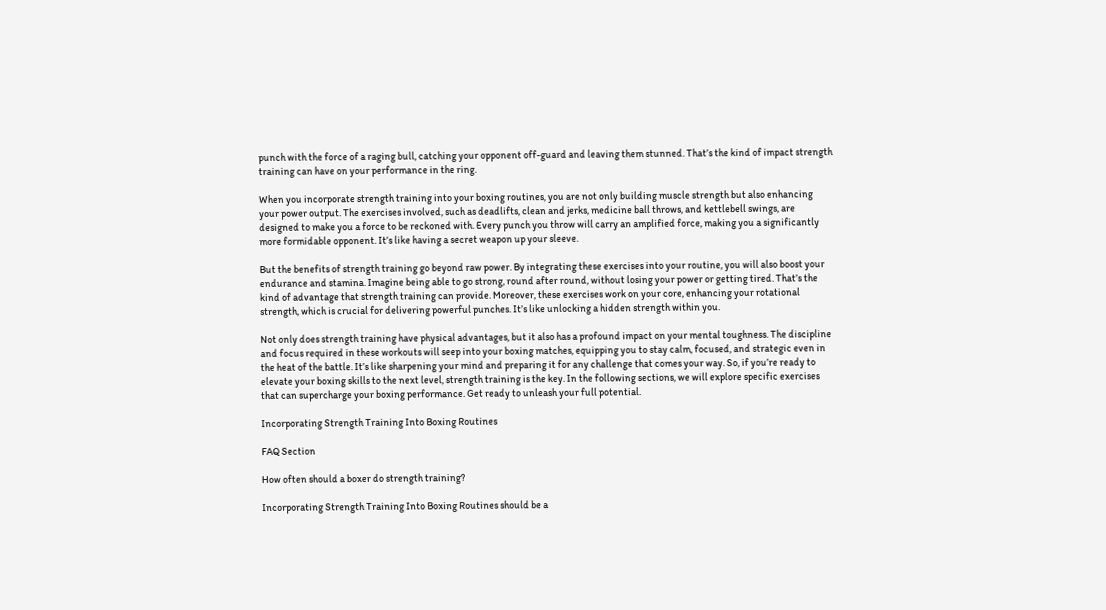punch with the force of a raging bull, catching your opponent off-guard and leaving them stunned. That’s the kind of impact strength training can have on your performance in the ring.

When you incorporate strength training into your boxing routines, you are not only building muscle strength but also enhancing your power output. The exercises involved, such as deadlifts, clean and jerks, medicine ball throws, and kettlebell swings, are designed to make you a force to be reckoned with. Every punch you throw will carry an amplified force, making you a significantly more formidable opponent. It’s like having a secret weapon up your sleeve.

But the benefits of strength training go beyond raw power. By integrating these exercises into your routine, you will also boost your endurance and stamina. Imagine being able to go strong, round after round, without losing your power or getting tired. That’s the kind of advantage that strength training can provide. Moreover, these exercises work on your core, enhancing your rotational strength, which is crucial for delivering powerful punches. It’s like unlocking a hidden strength within you.

Not only does strength training have physical advantages, but it also has a profound impact on your mental toughness. The discipline and focus required in these workouts will seep into your boxing matches, equipping you to stay calm, focused, and strategic even in the heat of the battle. It’s like sharpening your mind and preparing it for any challenge that comes your way. So, if you’re ready to elevate your boxing skills to the next level, strength training is the key. In the following sections, we will explore specific exercises that can supercharge your boxing performance. Get ready to unleash your full potential.

Incorporating Strength Training Into Boxing Routines

FAQ Section

How often should a boxer do strength training?

Incorporating Strength Training Into Boxing Routines should be a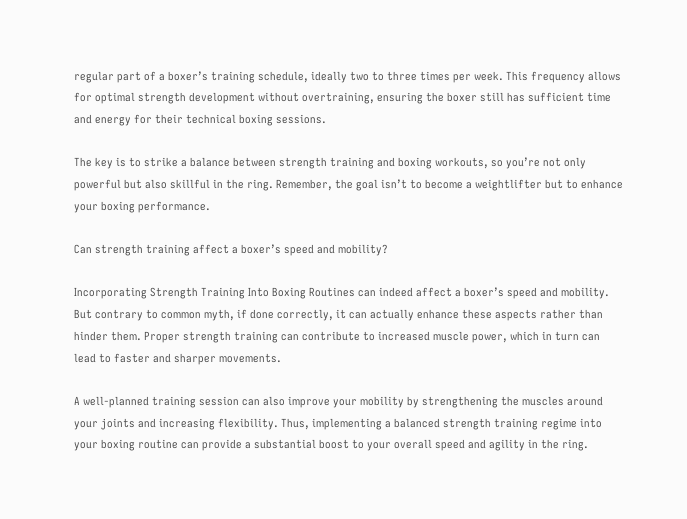regular part of a boxer’s training schedule, ideally two to three times per week. This frequency allows for optimal strength development without overtraining, ensuring the boxer still has sufficient time and energy for their technical boxing sessions.

The key is to strike a balance between strength training and boxing workouts, so you’re not only powerful but also skillful in the ring. Remember, the goal isn’t to become a weightlifter but to enhance your boxing performance.

Can strength training affect a boxer’s speed and mobility?

Incorporating Strength Training Into Boxing Routines can indeed affect a boxer’s speed and mobility. But contrary to common myth, if done correctly, it can actually enhance these aspects rather than hinder them. Proper strength training can contribute to increased muscle power, which in turn can lead to faster and sharper movements.

A well-planned training session can also improve your mobility by strengthening the muscles around your joints and increasing flexibility. Thus, implementing a balanced strength training regime into your boxing routine can provide a substantial boost to your overall speed and agility in the ring.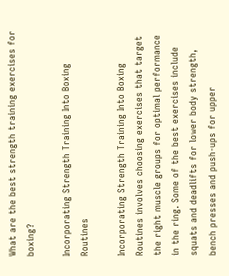What are the best strength training exercises for boxing?

Incorporating Strength Training Into Boxing Routines

Incorporating Strength Training Into Boxing Routines involves choosing exercises that target the right muscle groups for optimal performance in the ring. Some of the best exercises include squats and deadlifts for lower body strength, bench presses and push-ups for upper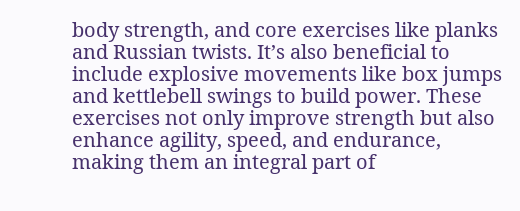body strength, and core exercises like planks and Russian twists. It’s also beneficial to include explosive movements like box jumps and kettlebell swings to build power. These exercises not only improve strength but also enhance agility, speed, and endurance, making them an integral part of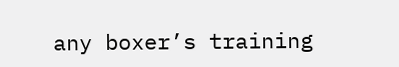any boxer’s training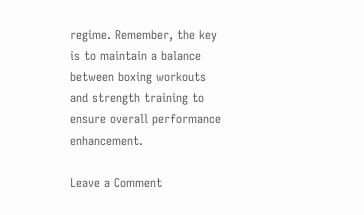regime. Remember, the key is to maintain a balance between boxing workouts and strength training to ensure overall performance enhancement.

Leave a Comment